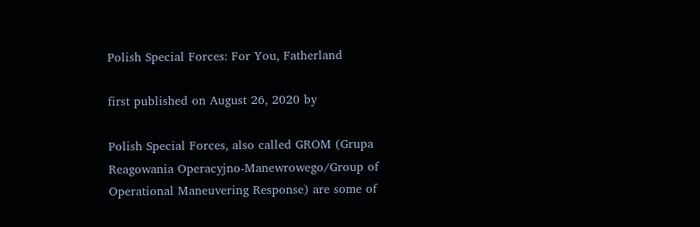Polish Special Forces: For You, Fatherland

first published on August 26, 2020 by

Polish Special Forces, also called GROM (Grupa Reagowania Operacyjno-Manewrowego/Group of Operational Maneuvering Response) are some of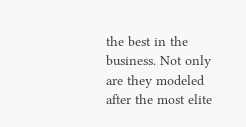the best in the business. Not only are they modeled after the most elite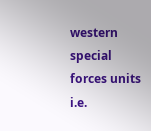western special forces units i.e.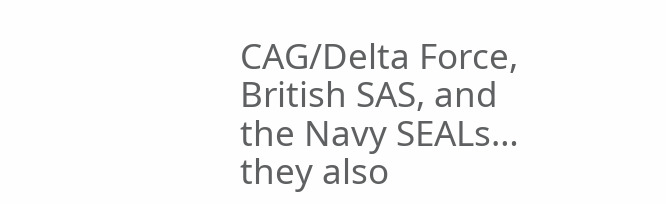CAG/Delta Force, British SAS, and the Navy SEALs… they also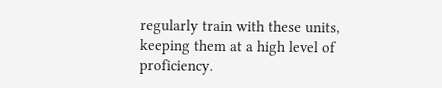regularly train with these units, keeping them at a high level of proficiency.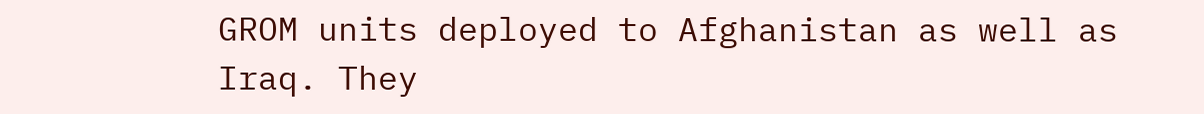GROM units deployed to Afghanistan as well as Iraq. They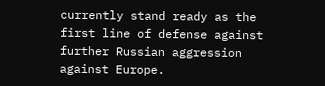currently stand ready as the first line of defense against further Russian aggression against Europe.